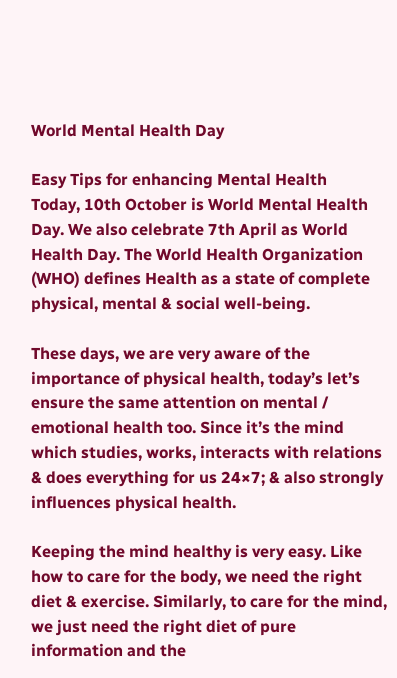World Mental Health Day

Easy Tips for enhancing Mental Health
Today, 10th October is World Mental Health Day. We also celebrate 7th April as World Health Day. The World Health Organization (WHO) defines Health as a state of complete physical, mental & social well-being.

These days, we are very aware of the importance of physical health, today’s let’s ensure the same attention on mental / emotional health too. Since it’s the mind which studies, works, interacts with relations & does everything for us 24×7; & also strongly influences physical health.

Keeping the mind healthy is very easy. Like how to care for the body, we need the right diet & exercise. Similarly, to care for the mind, we just need the right diet of pure information and the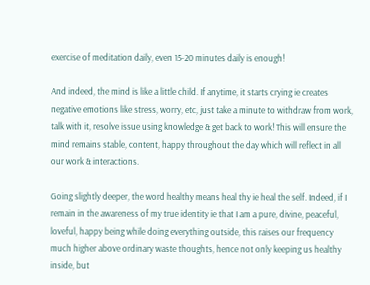exercise of meditation daily, even 15-20 minutes daily is enough!

And indeed, the mind is like a little child. If anytime, it starts crying ie creates negative emotions like stress, worry, etc, just take a minute to withdraw from work, talk with it, resolve issue using knowledge & get back to work! This will ensure the mind remains stable, content, happy throughout the day which will reflect in all our work & interactions.

Going slightly deeper, the word healthy means heal thy ie heal the self. Indeed, if I remain in the awareness of my true identity ie that I am a pure, divine, peaceful, loveful, happy being while doing everything outside, this raises our frequency much higher above ordinary waste thoughts, hence not only keeping us healthy inside, but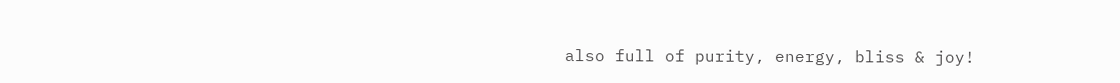also full of purity, energy, bliss & joy!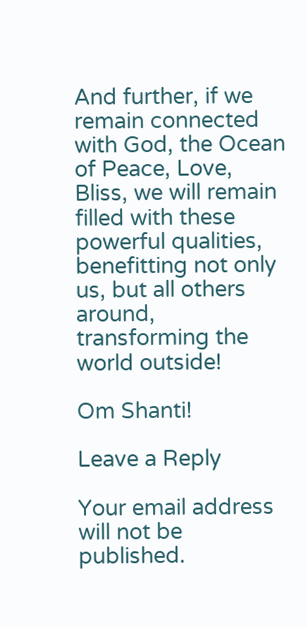And further, if we remain connected with God, the Ocean of Peace, Love, Bliss, we will remain filled with these powerful qualities, benefitting not only us, but all others around, transforming the world outside!

Om Shanti!

Leave a Reply

Your email address will not be published.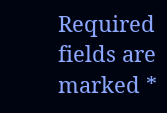Required fields are marked *